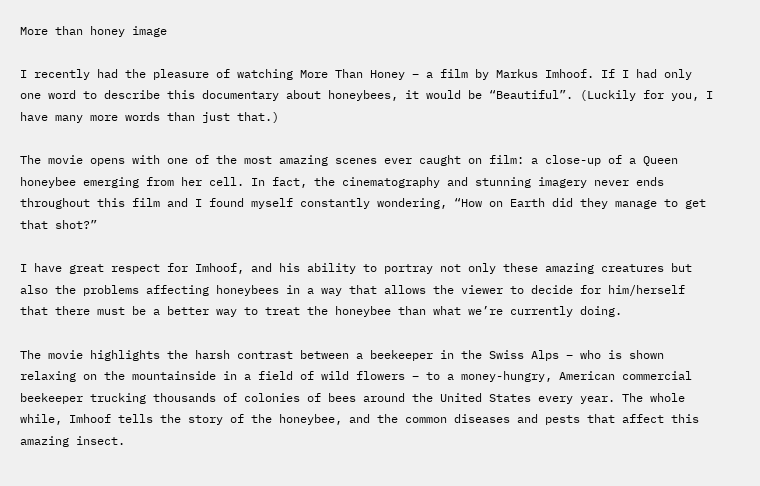More than honey image

I recently had the pleasure of watching More Than Honey – a film by Markus Imhoof. If I had only one word to describe this documentary about honeybees, it would be “Beautiful”. (Luckily for you, I have many more words than just that.)

The movie opens with one of the most amazing scenes ever caught on film: a close-up of a Queen honeybee emerging from her cell. In fact, the cinematography and stunning imagery never ends throughout this film and I found myself constantly wondering, “How on Earth did they manage to get that shot?”

I have great respect for Imhoof, and his ability to portray not only these amazing creatures but also the problems affecting honeybees in a way that allows the viewer to decide for him/herself that there must be a better way to treat the honeybee than what we’re currently doing.

The movie highlights the harsh contrast between a beekeeper in the Swiss Alps – who is shown relaxing on the mountainside in a field of wild flowers – to a money-hungry, American commercial beekeeper trucking thousands of colonies of bees around the United States every year. The whole while, Imhoof tells the story of the honeybee, and the common diseases and pests that affect this amazing insect.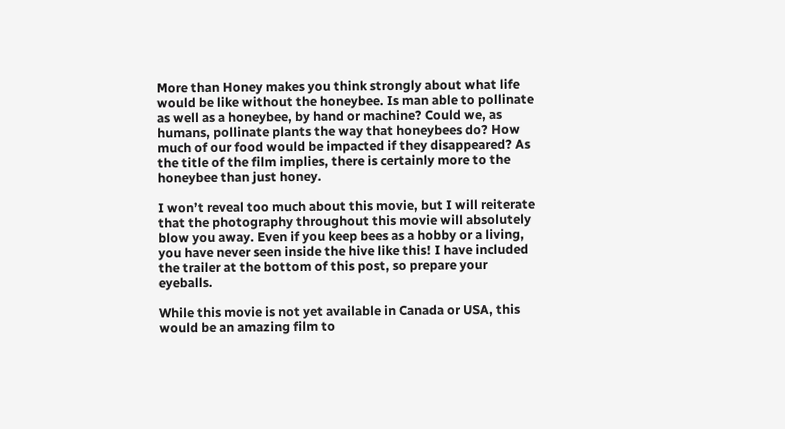More than Honey makes you think strongly about what life would be like without the honeybee. Is man able to pollinate as well as a honeybee, by hand or machine? Could we, as humans, pollinate plants the way that honeybees do? How much of our food would be impacted if they disappeared? As the title of the film implies, there is certainly more to the honeybee than just honey.

I won’t reveal too much about this movie, but I will reiterate that the photography throughout this movie will absolutely blow you away. Even if you keep bees as a hobby or a living, you have never seen inside the hive like this! I have included the trailer at the bottom of this post, so prepare your eyeballs.

While this movie is not yet available in Canada or USA, this would be an amazing film to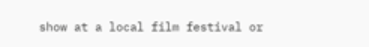show at a local film festival or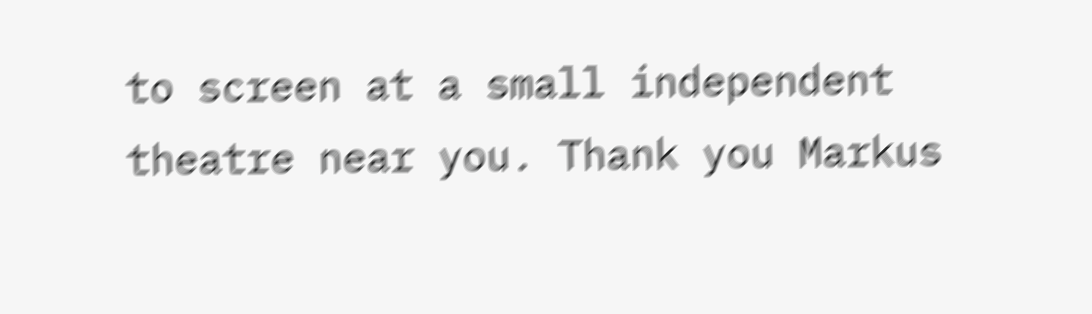to screen at a small independent theatre near you. Thank you Markus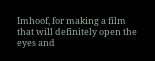Imhoof, for making a film that will definitely open the eyes and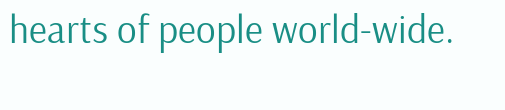hearts of people world-wide.